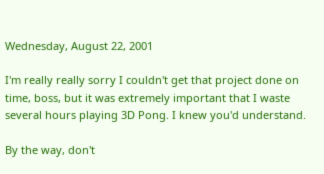Wednesday, August 22, 2001

I'm really really sorry I couldn't get that project done on time, boss, but it was extremely important that I waste several hours playing 3D Pong. I knew you'd understand.

By the way, don't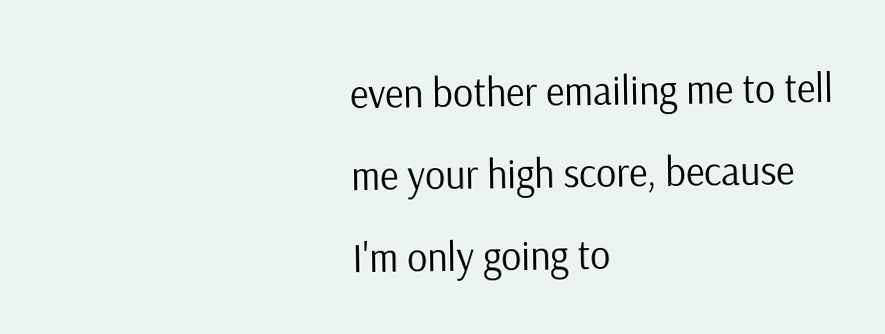even bother emailing me to tell me your high score, because I'm only going to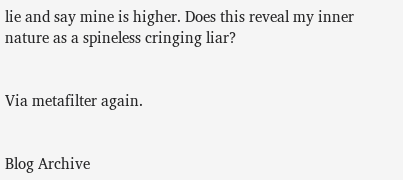lie and say mine is higher. Does this reveal my inner nature as a spineless cringing liar?


Via metafilter again.


Blog Archive